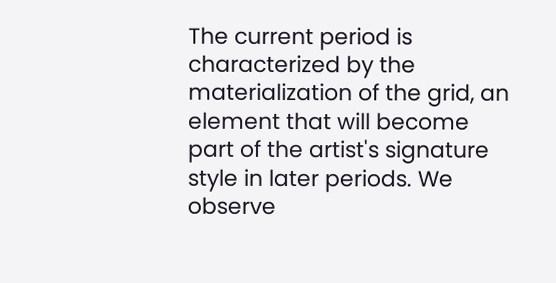The current period is characterized by the materialization of the grid, an element that will become part of the artist's signature style in later periods. We observe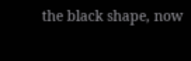the black shape, now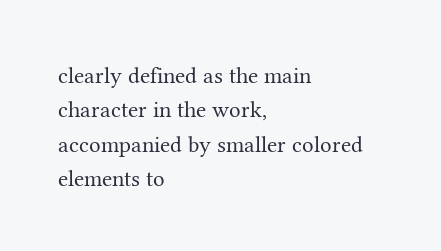clearly defined as the main character in the work, accompanied by smaller colored elements to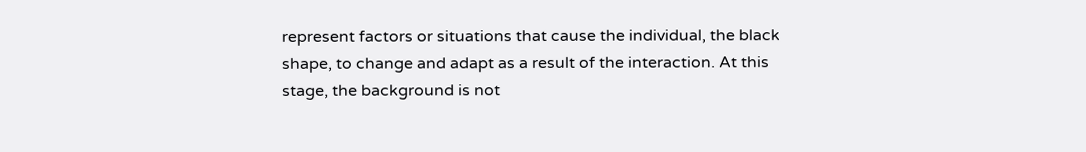represent factors or situations that cause the individual, the black shape, to change and adapt as a result of the interaction. At this stage, the background is not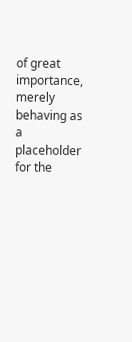of great importance, merely behaving as a placeholder for the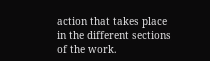action that takes place in the different sections of the work.